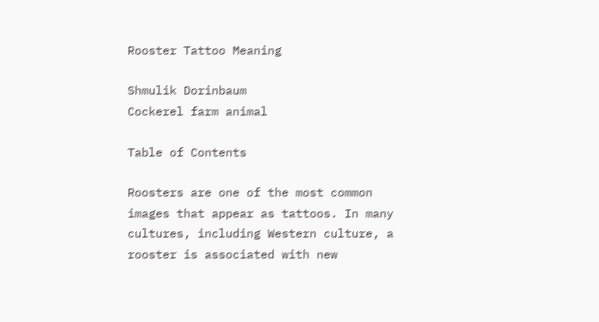Rooster Tattoo Meaning

Shmulik Dorinbaum
Cockerel farm animal

Table of Contents

Roosters are one of the most common images that appear as tattoos. In many cultures, including Western culture, a rooster is associated with new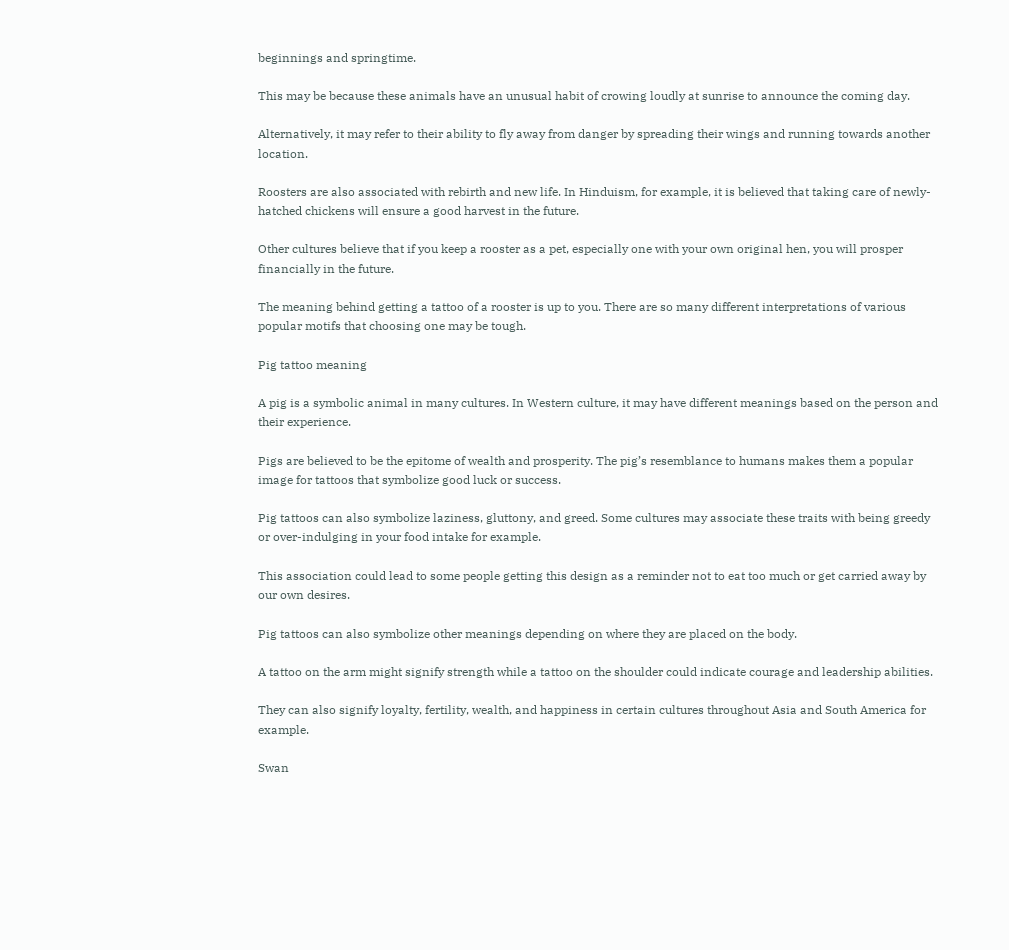beginnings and springtime.

This may be because these animals have an unusual habit of crowing loudly at sunrise to announce the coming day.

Alternatively, it may refer to their ability to fly away from danger by spreading their wings and running towards another location.

Roosters are also associated with rebirth and new life. In Hinduism, for example, it is believed that taking care of newly-hatched chickens will ensure a good harvest in the future.

Other cultures believe that if you keep a rooster as a pet, especially one with your own original hen, you will prosper financially in the future.

The meaning behind getting a tattoo of a rooster is up to you. There are so many different interpretations of various popular motifs that choosing one may be tough.

Pig tattoo meaning

A pig is a symbolic animal in many cultures. In Western culture, it may have different meanings based on the person and their experience.

Pigs are believed to be the epitome of wealth and prosperity. The pig’s resemblance to humans makes them a popular image for tattoos that symbolize good luck or success.

Pig tattoos can also symbolize laziness, gluttony, and greed. Some cultures may associate these traits with being greedy or over-indulging in your food intake for example.

This association could lead to some people getting this design as a reminder not to eat too much or get carried away by our own desires.

Pig tattoos can also symbolize other meanings depending on where they are placed on the body.

A tattoo on the arm might signify strength while a tattoo on the shoulder could indicate courage and leadership abilities.

They can also signify loyalty, fertility, wealth, and happiness in certain cultures throughout Asia and South America for example.

Swan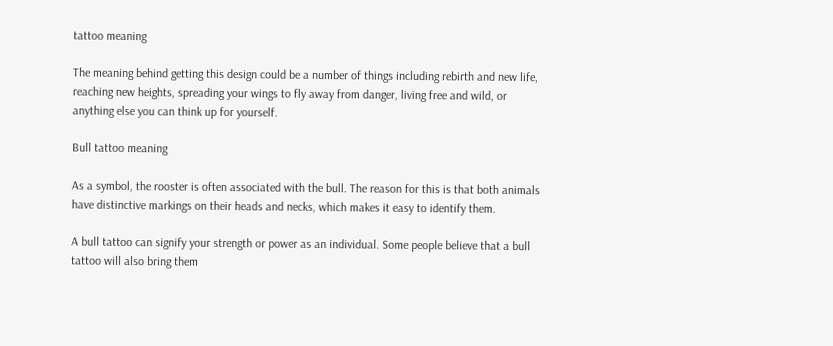tattoo meaning

The meaning behind getting this design could be a number of things including rebirth and new life, reaching new heights, spreading your wings to fly away from danger, living free and wild, or anything else you can think up for yourself.

Bull tattoo meaning

As a symbol, the rooster is often associated with the bull. The reason for this is that both animals have distinctive markings on their heads and necks, which makes it easy to identify them.

A bull tattoo can signify your strength or power as an individual. Some people believe that a bull tattoo will also bring them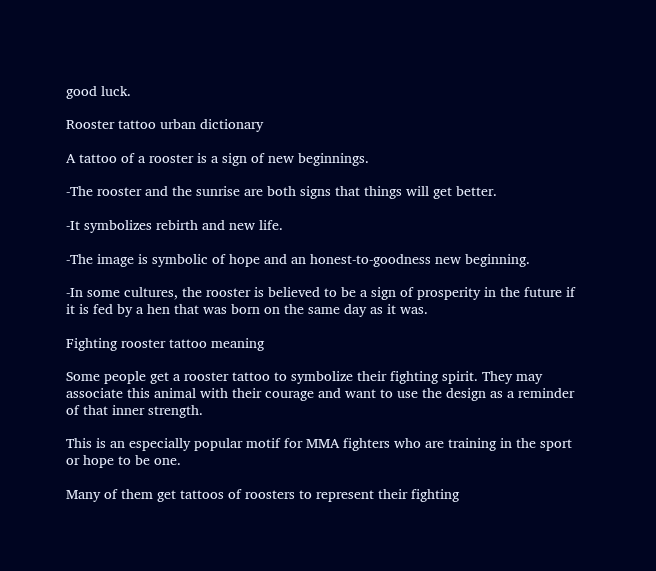good luck.

Rooster tattoo urban dictionary

A tattoo of a rooster is a sign of new beginnings.

-The rooster and the sunrise are both signs that things will get better.

-It symbolizes rebirth and new life.

-The image is symbolic of hope and an honest-to-goodness new beginning.

-In some cultures, the rooster is believed to be a sign of prosperity in the future if it is fed by a hen that was born on the same day as it was.

Fighting rooster tattoo meaning

Some people get a rooster tattoo to symbolize their fighting spirit. They may associate this animal with their courage and want to use the design as a reminder of that inner strength.

This is an especially popular motif for MMA fighters who are training in the sport or hope to be one.

Many of them get tattoos of roosters to represent their fighting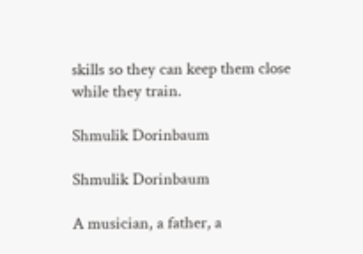skills so they can keep them close while they train.

Shmulik Dorinbaum

Shmulik Dorinbaum

A musician, a father, a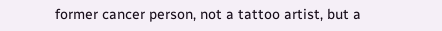former cancer person, not a tattoo artist, but a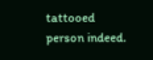tattooed person indeed.